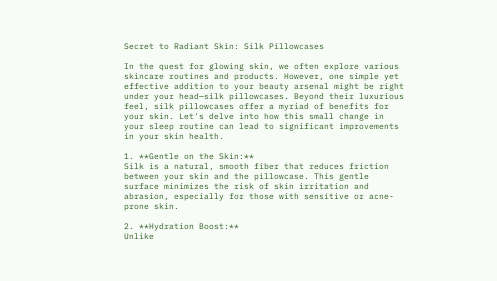Secret to Radiant Skin: Silk Pillowcases

In the quest for glowing skin, we often explore various skincare routines and products. However, one simple yet effective addition to your beauty arsenal might be right under your head—silk pillowcases. Beyond their luxurious feel, silk pillowcases offer a myriad of benefits for your skin. Let's delve into how this small change in your sleep routine can lead to significant improvements in your skin health.

1. **Gentle on the Skin:**
Silk is a natural, smooth fiber that reduces friction between your skin and the pillowcase. This gentle surface minimizes the risk of skin irritation and abrasion, especially for those with sensitive or acne-prone skin.

2. **Hydration Boost:**
Unlike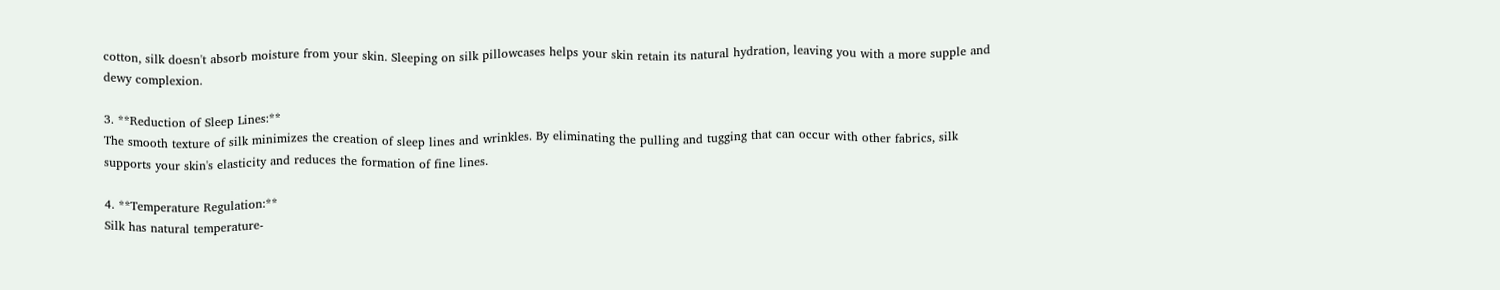cotton, silk doesn't absorb moisture from your skin. Sleeping on silk pillowcases helps your skin retain its natural hydration, leaving you with a more supple and dewy complexion.

3. **Reduction of Sleep Lines:**
The smooth texture of silk minimizes the creation of sleep lines and wrinkles. By eliminating the pulling and tugging that can occur with other fabrics, silk supports your skin's elasticity and reduces the formation of fine lines.

4. **Temperature Regulation:**
Silk has natural temperature-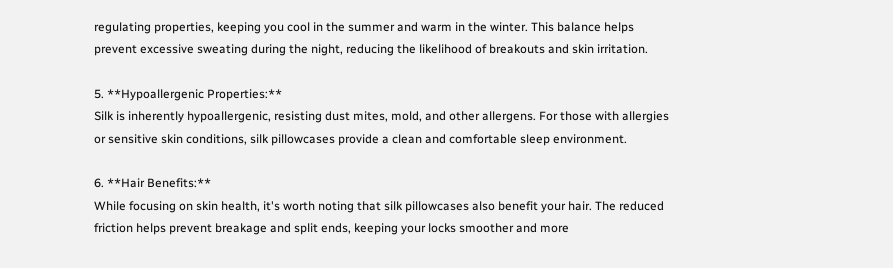regulating properties, keeping you cool in the summer and warm in the winter. This balance helps prevent excessive sweating during the night, reducing the likelihood of breakouts and skin irritation.

5. **Hypoallergenic Properties:**
Silk is inherently hypoallergenic, resisting dust mites, mold, and other allergens. For those with allergies or sensitive skin conditions, silk pillowcases provide a clean and comfortable sleep environment.

6. **Hair Benefits:**
While focusing on skin health, it's worth noting that silk pillowcases also benefit your hair. The reduced friction helps prevent breakage and split ends, keeping your locks smoother and more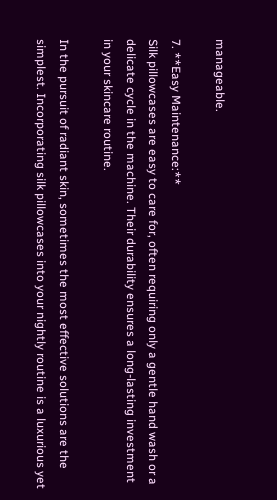manageable.

7. **Easy Maintenance:**
Silk pillowcases are easy to care for, often requiring only a gentle hand wash or a delicate cycle in the machine. Their durability ensures a long-lasting investment in your skincare routine.

In the pursuit of radiant skin, sometimes the most effective solutions are the simplest. Incorporating silk pillowcases into your nightly routine is a luxurious yet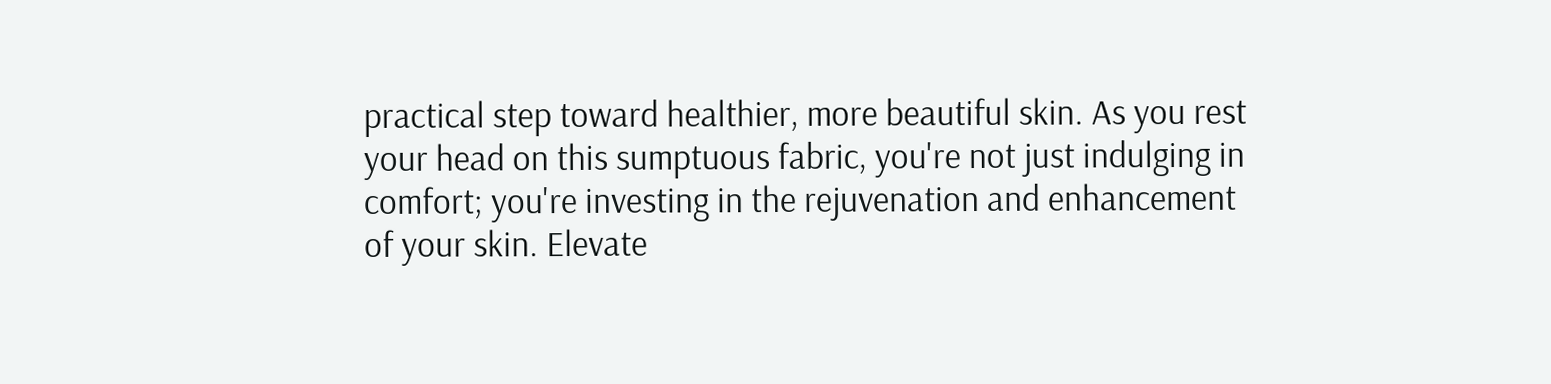practical step toward healthier, more beautiful skin. As you rest your head on this sumptuous fabric, you're not just indulging in comfort; you're investing in the rejuvenation and enhancement of your skin. Elevate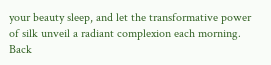your beauty sleep, and let the transformative power of silk unveil a radiant complexion each morning.
Back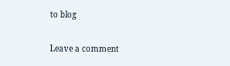to blog

Leave a comment